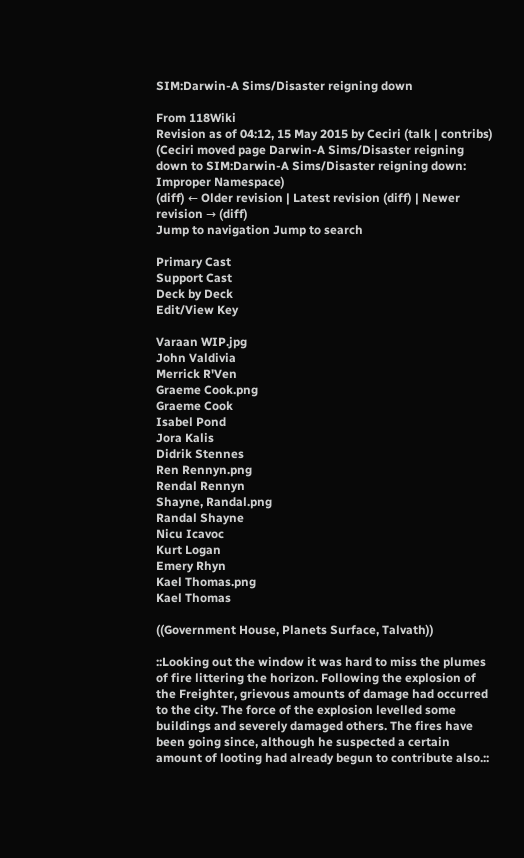SIM:Darwin-A Sims/Disaster reigning down

From 118Wiki
Revision as of 04:12, 15 May 2015 by Ceciri (talk | contribs) (Ceciri moved page Darwin-A Sims/Disaster reigning down to SIM:Darwin-A Sims/Disaster reigning down: Improper Namespace)
(diff) ← Older revision | Latest revision (diff) | Newer revision → (diff)
Jump to navigation Jump to search

Primary Cast
Support Cast
Deck by Deck
Edit/View Key

Varaan WIP.jpg
John Valdivia
Merrick R'Ven
Graeme Cook.png
Graeme Cook
Isabel Pond
Jora Kalis
Didrik Stennes
Ren Rennyn.png
Rendal Rennyn
Shayne, Randal.png
Randal Shayne
Nicu Icavoc
Kurt Logan
Emery Rhyn
Kael Thomas.png
Kael Thomas

((Government House, Planets Surface, Talvath))

::Looking out the window it was hard to miss the plumes of fire littering the horizon. Following the explosion of the Freighter, grievous amounts of damage had occurred to the city. The force of the explosion levelled some buildings and severely damaged others. The fires have been going since, although he suspected a certain amount of looting had already begun to contribute also.::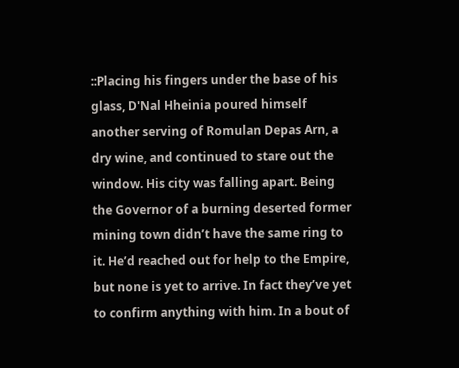::Placing his fingers under the base of his glass, D'Nal Hheinia poured himself another serving of Romulan Depas Arn, a dry wine, and continued to stare out the window. His city was falling apart. Being the Governor of a burning deserted former mining town didn’t have the same ring to it. He’d reached out for help to the Empire, but none is yet to arrive. In fact they’ve yet to confirm anything with him. In a bout of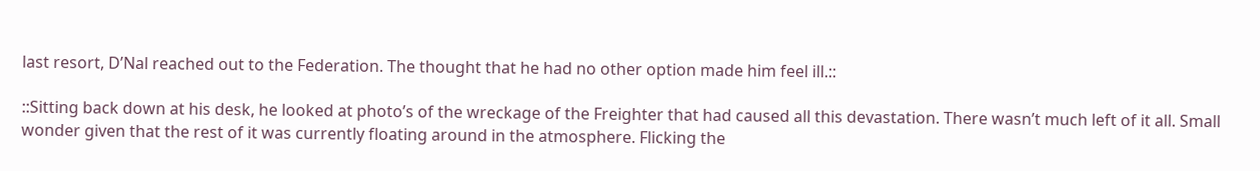last resort, D’Nal reached out to the Federation. The thought that he had no other option made him feel ill.::

::Sitting back down at his desk, he looked at photo’s of the wreckage of the Freighter that had caused all this devastation. There wasn’t much left of it all. Small wonder given that the rest of it was currently floating around in the atmosphere. Flicking the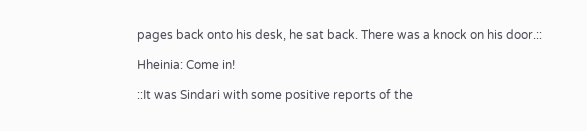pages back onto his desk, he sat back. There was a knock on his door.::

Hheinia: Come in!

::It was Sindari with some positive reports of the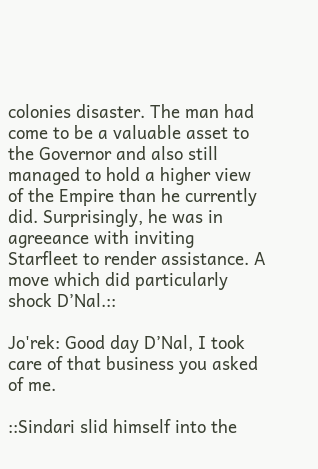colonies disaster. The man had come to be a valuable asset to the Governor and also still managed to hold a higher view of the Empire than he currently did. Surprisingly, he was in agreeance with inviting Starfleet to render assistance. A move which did particularly shock D’Nal.::

Jo'rek: Good day D’Nal, I took care of that business you asked of me.

::Sindari slid himself into the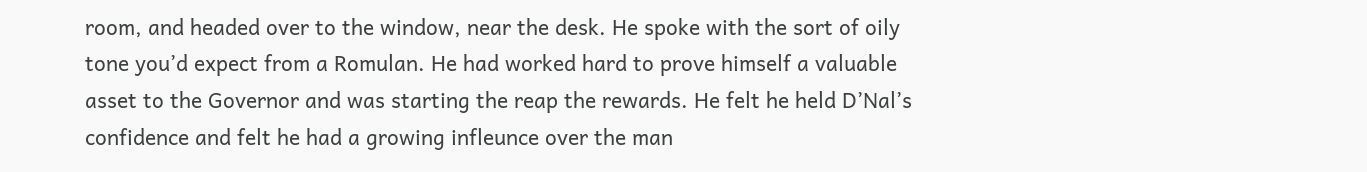room, and headed over to the window, near the desk. He spoke with the sort of oily tone you’d expect from a Romulan. He had worked hard to prove himself a valuable asset to the Governor and was starting the reap the rewards. He felt he held D’Nal’s confidence and felt he had a growing infleunce over the man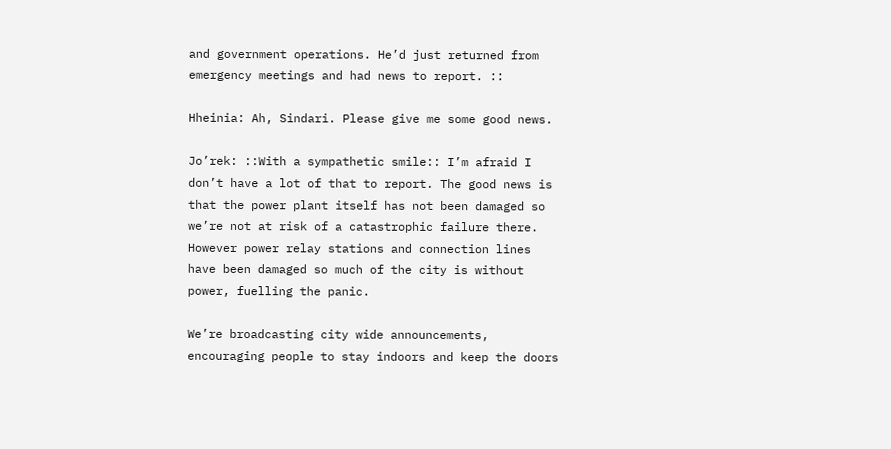and government operations. He’d just returned from emergency meetings and had news to report. ::

Hheinia: Ah, Sindari. Please give me some good news.

Jo’rek: ::With a sympathetic smile:: I’m afraid I don’t have a lot of that to report. The good news is that the power plant itself has not been damaged so we’re not at risk of a catastrophic failure there. However power relay stations and connection lines have been damaged so much of the city is without power, fuelling the panic.

We’re broadcasting city wide announcements, encouraging people to stay indoors and keep the doors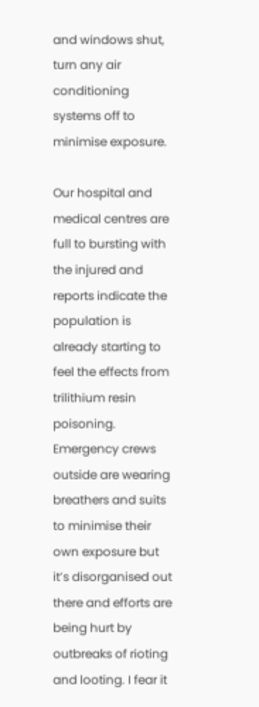and windows shut, turn any air conditioning systems off to minimise exposure.

Our hospital and medical centres are full to bursting with the injured and reports indicate the population is already starting to feel the effects from trilithium resin poisoning. Emergency crews outside are wearing breathers and suits to minimise their own exposure but it’s disorganised out there and efforts are being hurt by outbreaks of rioting and looting. I fear it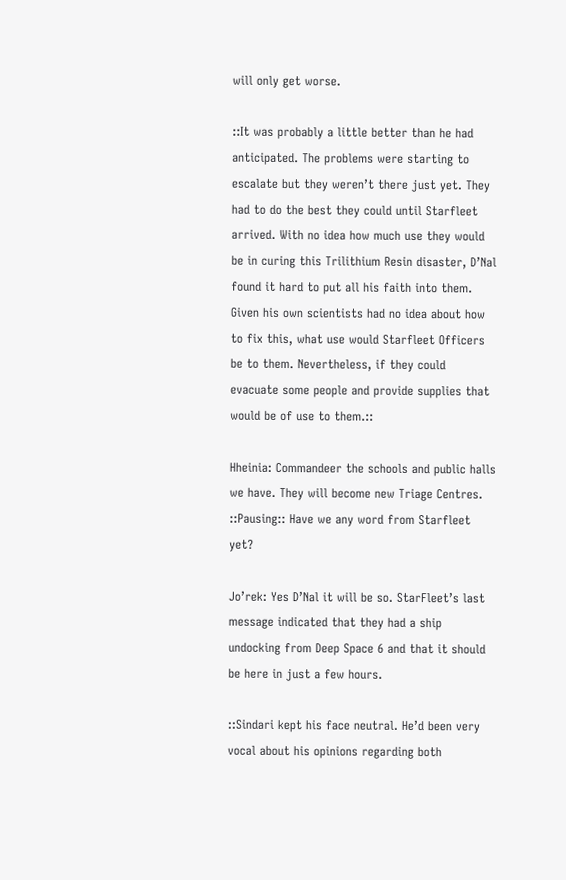will only get worse.

::It was probably a little better than he had anticipated. The problems were starting to escalate but they weren’t there just yet. They had to do the best they could until Starfleet arrived. With no idea how much use they would be in curing this Trilithium Resin disaster, D’Nal found it hard to put all his faith into them. Given his own scientists had no idea about how to fix this, what use would Starfleet Officers be to them. Nevertheless, if they could evacuate some people and provide supplies that would be of use to them.::

Hheinia: Commandeer the schools and public halls we have. They will become new Triage Centres.  ::Pausing:: Have we any word from Starfleet yet?

Jo’rek: Yes D’Nal it will be so. StarFleet’s last message indicated that they had a ship undocking from Deep Space 6 and that it should be here in just a few hours.

::Sindari kept his face neutral. He’d been very vocal about his opinions regarding both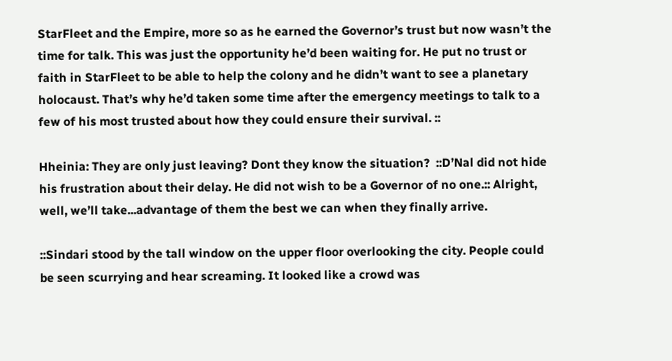StarFleet and the Empire, more so as he earned the Governor’s trust but now wasn’t the time for talk. This was just the opportunity he’d been waiting for. He put no trust or faith in StarFleet to be able to help the colony and he didn’t want to see a planetary holocaust. That’s why he’d taken some time after the emergency meetings to talk to a few of his most trusted about how they could ensure their survival. ::

Hheinia: They are only just leaving? Dont they know the situation?  ::D’Nal did not hide his frustration about their delay. He did not wish to be a Governor of no one.:: Alright, well, we’ll take...advantage of them the best we can when they finally arrive.

::Sindari stood by the tall window on the upper floor overlooking the city. People could be seen scurrying and hear screaming. It looked like a crowd was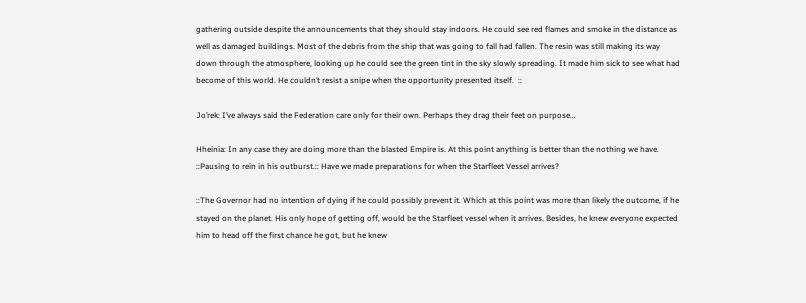gathering outside despite the announcements that they should stay indoors. He could see red flames and smoke in the distance as well as damaged buildings. Most of the debris from the ship that was going to fall had fallen. The resin was still making its way down through the atmosphere, looking up he could see the green tint in the sky slowly spreading. It made him sick to see what had become of this world. He couldn’t resist a snipe when the opportunity presented itself.  ::

Jo’rek: I’ve always said the Federation care only for their own. Perhaps they drag their feet on purpose…

Hheinia: In any case they are doing more than the blasted Empire is. At this point anything is better than the nothing we have. ::Pausing to rein in his outburst.:: Have we made preparations for when the Starfleet Vessel arrives?

::The Governor had no intention of dying if he could possibly prevent it. Which at this point was more than likely the outcome, if he stayed on the planet. His only hope of getting off, would be the Starfleet vessel when it arrives. Besides, he knew everyone expected him to head off the first chance he got, but he knew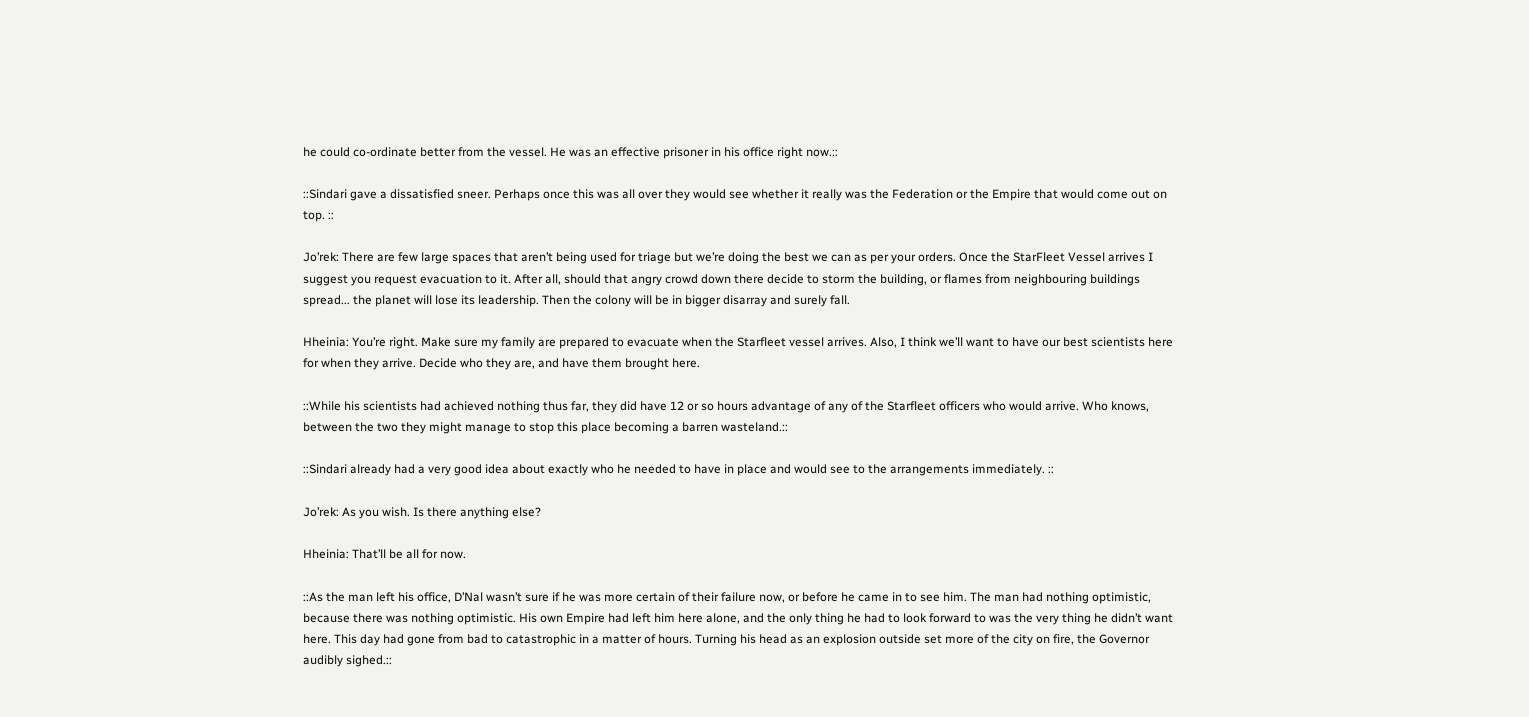he could co-ordinate better from the vessel. He was an effective prisoner in his office right now.::

::Sindari gave a dissatisfied sneer. Perhaps once this was all over they would see whether it really was the Federation or the Empire that would come out on top. ::

Jo’rek: There are few large spaces that aren’t being used for triage but we’re doing the best we can as per your orders. Once the StarFleet Vessel arrives I suggest you request evacuation to it. After all, should that angry crowd down there decide to storm the building, or flames from neighbouring buildings spread... the planet will lose its leadership. Then the colony will be in bigger disarray and surely fall.

Hheinia: You’re right. Make sure my family are prepared to evacuate when the Starfleet vessel arrives. Also, I think we’ll want to have our best scientists here for when they arrive. Decide who they are, and have them brought here.

::While his scientists had achieved nothing thus far, they did have 12 or so hours advantage of any of the Starfleet officers who would arrive. Who knows, between the two they might manage to stop this place becoming a barren wasteland.::

::Sindari already had a very good idea about exactly who he needed to have in place and would see to the arrangements immediately. ::

Jo’rek: As you wish. Is there anything else?

Hheinia: That’ll be all for now.

::As the man left his office, D’Nal wasn’t sure if he was more certain of their failure now, or before he came in to see him. The man had nothing optimistic, because there was nothing optimistic. His own Empire had left him here alone, and the only thing he had to look forward to was the very thing he didn’t want here. This day had gone from bad to catastrophic in a matter of hours. Turning his head as an explosion outside set more of the city on fire, the Governor audibly sighed.::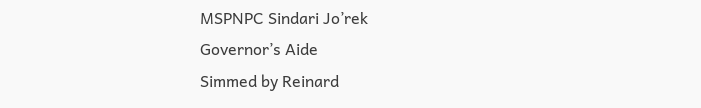MSPNPC Sindari Jo’rek
Governor’s Aide
Simmed by Reinard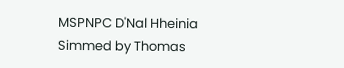MSPNPC D'Nal Hheinia
Simmed by Thomas